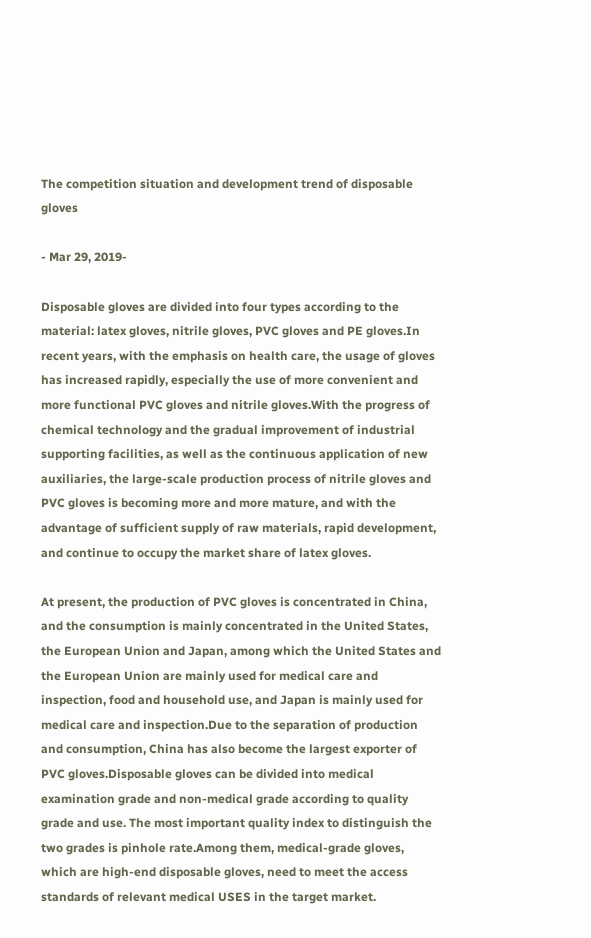The competition situation and development trend of disposable gloves

- Mar 29, 2019-

Disposable gloves are divided into four types according to the material: latex gloves, nitrile gloves, PVC gloves and PE gloves.In recent years, with the emphasis on health care, the usage of gloves has increased rapidly, especially the use of more convenient and more functional PVC gloves and nitrile gloves.With the progress of chemical technology and the gradual improvement of industrial supporting facilities, as well as the continuous application of new auxiliaries, the large-scale production process of nitrile gloves and PVC gloves is becoming more and more mature, and with the advantage of sufficient supply of raw materials, rapid development, and continue to occupy the market share of latex gloves.

At present, the production of PVC gloves is concentrated in China, and the consumption is mainly concentrated in the United States, the European Union and Japan, among which the United States and the European Union are mainly used for medical care and inspection, food and household use, and Japan is mainly used for medical care and inspection.Due to the separation of production and consumption, China has also become the largest exporter of PVC gloves.Disposable gloves can be divided into medical examination grade and non-medical grade according to quality grade and use. The most important quality index to distinguish the two grades is pinhole rate.Among them, medical-grade gloves, which are high-end disposable gloves, need to meet the access standards of relevant medical USES in the target market.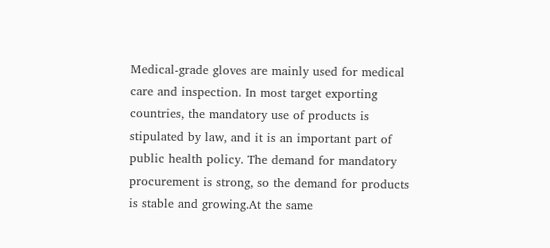Medical-grade gloves are mainly used for medical care and inspection. In most target exporting countries, the mandatory use of products is stipulated by law, and it is an important part of public health policy. The demand for mandatory procurement is strong, so the demand for products is stable and growing.At the same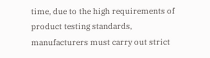time, due to the high requirements of product testing standards, manufacturers must carry out strict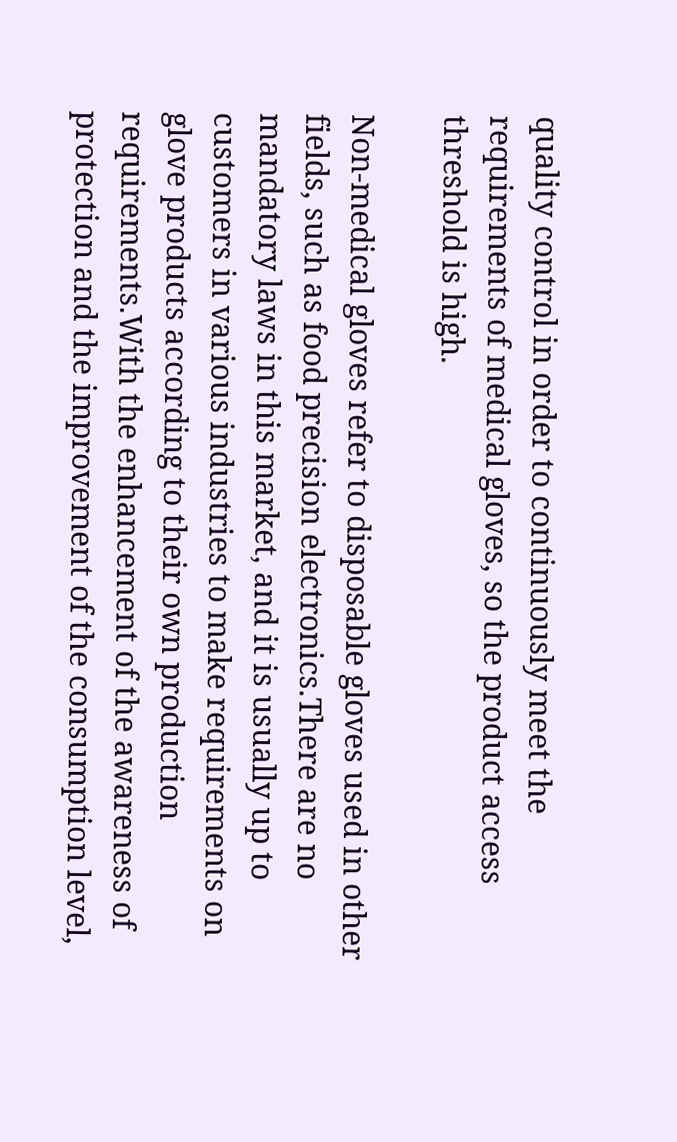quality control in order to continuously meet the requirements of medical gloves, so the product access threshold is high.

Non-medical gloves refer to disposable gloves used in other fields, such as food precision electronics.There are no mandatory laws in this market, and it is usually up to customers in various industries to make requirements on glove products according to their own production requirements.With the enhancement of the awareness of protection and the improvement of the consumption level,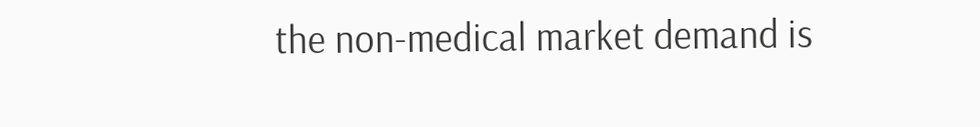the non-medical market demand is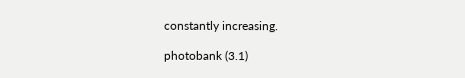constantly increasing.

photobank (3.1)